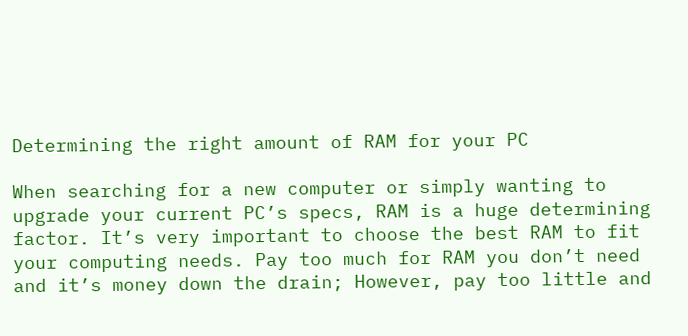Determining the right amount of RAM for your PC

When searching for a new computer or simply wanting to upgrade your current PC’s specs, RAM is a huge determining factor. It’s very important to choose the best RAM to fit your computing needs. Pay too much for RAM you don’t need and it’s money down the drain; However, pay too little and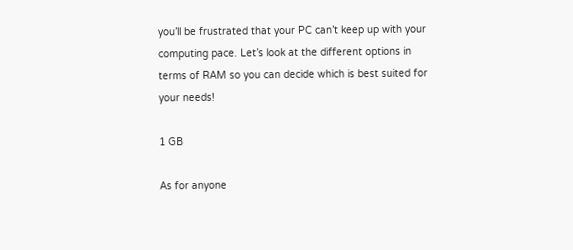you’ll be frustrated that your PC can’t keep up with your computing pace. Let’s look at the different options in terms of RAM so you can decide which is best suited for your needs!

1 GB

As for anyone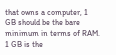that owns a computer, 1 GB should be the bare minimum in terms of RAM. 1 GB is the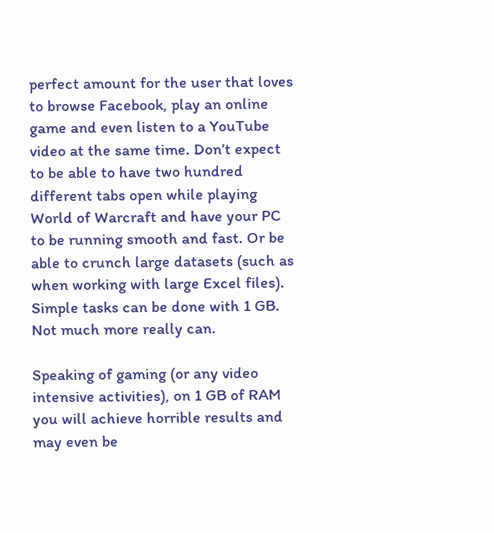perfect amount for the user that loves to browse Facebook, play an online game and even listen to a YouTube video at the same time. Don’t expect to be able to have two hundred different tabs open while playing World of Warcraft and have your PC to be running smooth and fast. Or be able to crunch large datasets (such as when working with large Excel files). Simple tasks can be done with 1 GB. Not much more really can.

Speaking of gaming (or any video intensive activities), on 1 GB of RAM you will achieve horrible results and may even be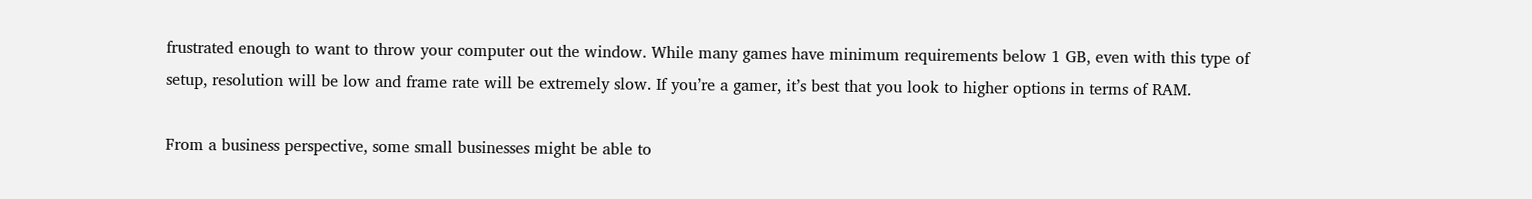frustrated enough to want to throw your computer out the window. While many games have minimum requirements below 1 GB, even with this type of setup, resolution will be low and frame rate will be extremely slow. If you’re a gamer, it’s best that you look to higher options in terms of RAM.

From a business perspective, some small businesses might be able to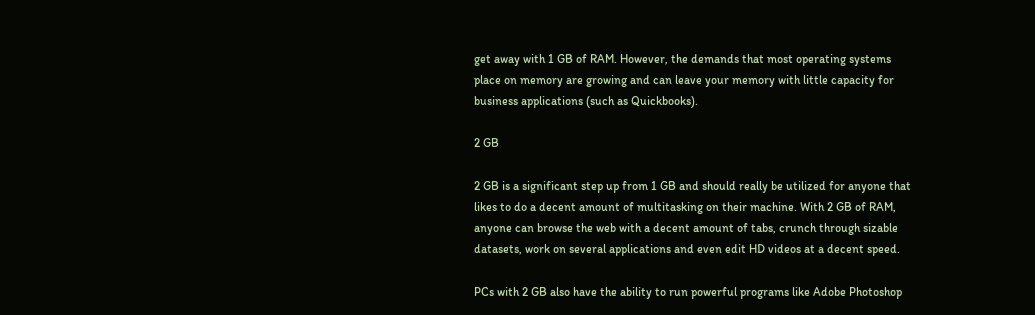get away with 1 GB of RAM. However, the demands that most operating systems place on memory are growing and can leave your memory with little capacity for business applications (such as Quickbooks).

2 GB

2 GB is a significant step up from 1 GB and should really be utilized for anyone that likes to do a decent amount of multitasking on their machine. With 2 GB of RAM, anyone can browse the web with a decent amount of tabs, crunch through sizable datasets, work on several applications and even edit HD videos at a decent speed.

PCs with 2 GB also have the ability to run powerful programs like Adobe Photoshop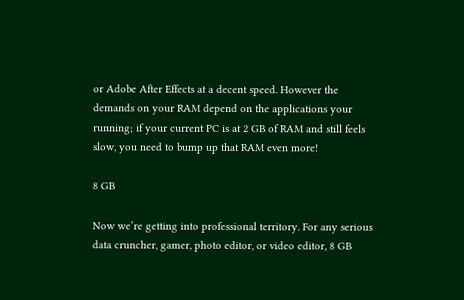or Adobe After Effects at a decent speed. However the demands on your RAM depend on the applications your running; if your current PC is at 2 GB of RAM and still feels slow, you need to bump up that RAM even more!

8 GB

Now we’re getting into professional territory. For any serious data cruncher, gamer, photo editor, or video editor, 8 GB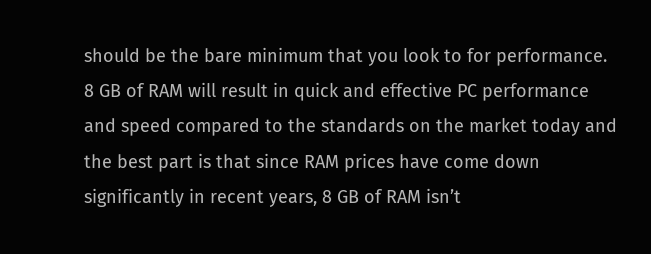should be the bare minimum that you look to for performance. 8 GB of RAM will result in quick and effective PC performance and speed compared to the standards on the market today and the best part is that since RAM prices have come down significantly in recent years, 8 GB of RAM isn’t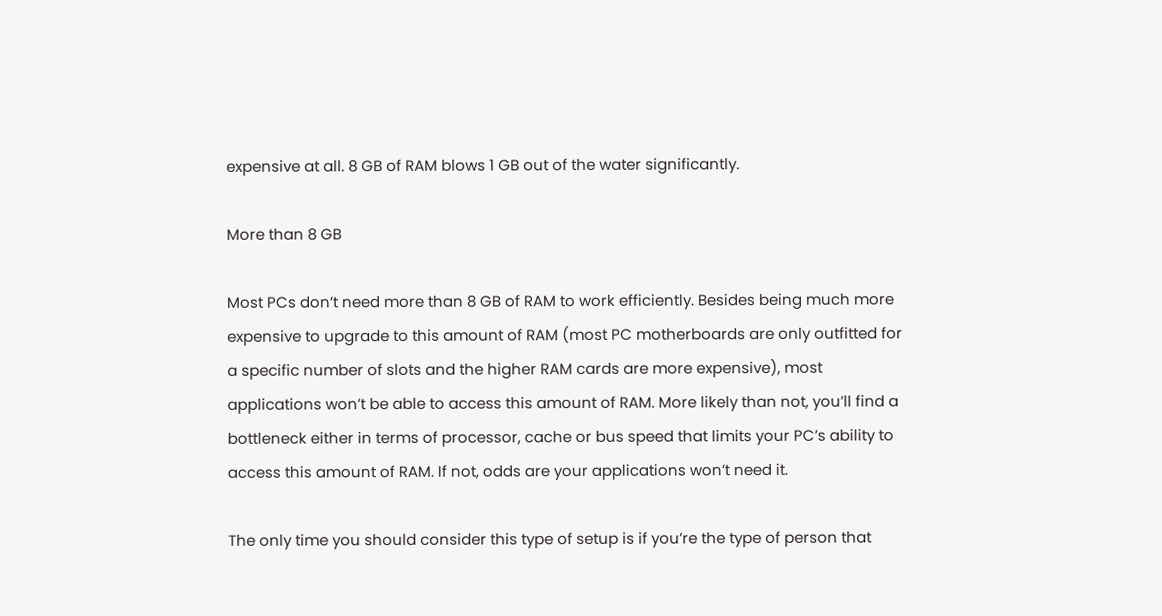expensive at all. 8 GB of RAM blows 1 GB out of the water significantly.

More than 8 GB

Most PCs don’t need more than 8 GB of RAM to work efficiently. Besides being much more expensive to upgrade to this amount of RAM (most PC motherboards are only outfitted for a specific number of slots and the higher RAM cards are more expensive), most applications won’t be able to access this amount of RAM. More likely than not, you’ll find a bottleneck either in terms of processor, cache or bus speed that limits your PC’s ability to access this amount of RAM. If not, odds are your applications won’t need it.

The only time you should consider this type of setup is if you’re the type of person that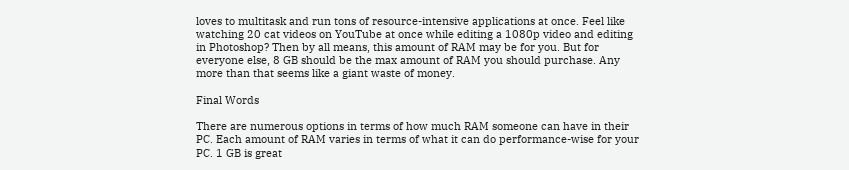loves to multitask and run tons of resource-intensive applications at once. Feel like watching 20 cat videos on YouTube at once while editing a 1080p video and editing in Photoshop? Then by all means, this amount of RAM may be for you. But for everyone else, 8 GB should be the max amount of RAM you should purchase. Any more than that seems like a giant waste of money.

Final Words

There are numerous options in terms of how much RAM someone can have in their PC. Each amount of RAM varies in terms of what it can do performance-wise for your PC. 1 GB is great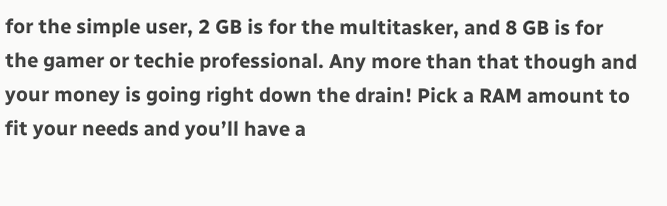for the simple user, 2 GB is for the multitasker, and 8 GB is for the gamer or techie professional. Any more than that though and your money is going right down the drain! Pick a RAM amount to fit your needs and you’ll have a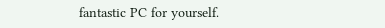fantastic PC for yourself.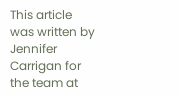This article was written by Jennifer Carrigan for the team at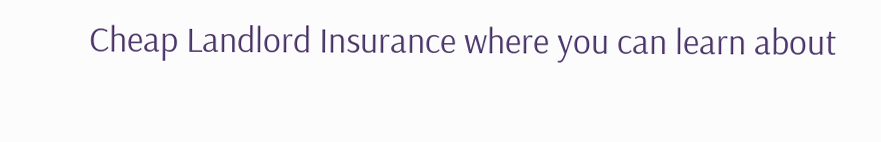Cheap Landlord Insurance where you can learn about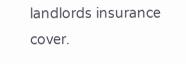landlords insurance cover.